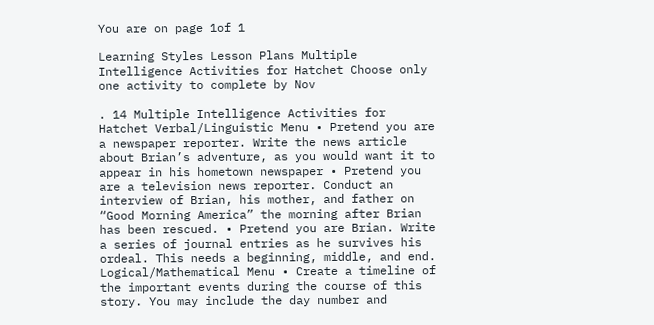You are on page 1of 1

Learning Styles Lesson Plans Multiple Intelligence Activities for Hatchet Choose only one activity to complete by Nov

. 14 Multiple Intelligence Activities for Hatchet Verbal/Linguistic Menu • Pretend you are a newspaper reporter. Write the news article about Brian’s adventure, as you would want it to appear in his hometown newspaper • Pretend you are a television news reporter. Conduct an interview of Brian, his mother, and father on “Good Morning America” the morning after Brian has been rescued. • Pretend you are Brian. Write a series of journal entries as he survives his ordeal. This needs a beginning, middle, and end. Logical/Mathematical Menu • Create a timeline of the important events during the course of this story. You may include the day number and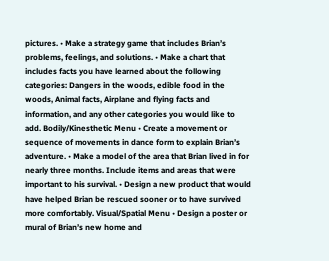pictures. • Make a strategy game that includes Brian’s problems, feelings, and solutions. • Make a chart that includes facts you have learned about the following categories: Dangers in the woods, edible food in the woods, Animal facts, Airplane and flying facts and information, and any other categories you would like to add. Bodily/Kinesthetic Menu • Create a movement or sequence of movements in dance form to explain Brian’s adventure. • Make a model of the area that Brian lived in for nearly three months. Include items and areas that were important to his survival. • Design a new product that would have helped Brian be rescued sooner or to have survived more comfortably. Visual/Spatial Menu • Design a poster or mural of Brian’s new home and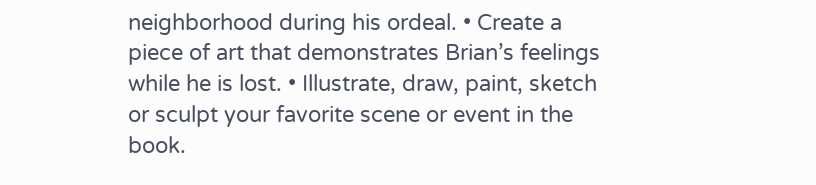neighborhood during his ordeal. • Create a piece of art that demonstrates Brian’s feelings while he is lost. • Illustrate, draw, paint, sketch or sculpt your favorite scene or event in the book.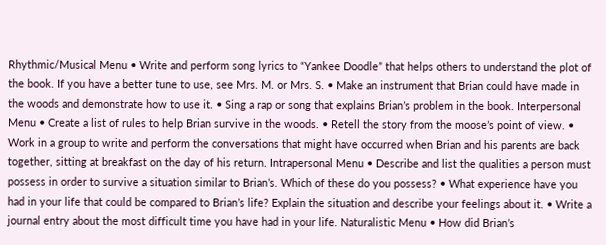Rhythmic/Musical Menu • Write and perform song lyrics to “Yankee Doodle” that helps others to understand the plot of the book. If you have a better tune to use, see Mrs. M. or Mrs. S. • Make an instrument that Brian could have made in the woods and demonstrate how to use it. • Sing a rap or song that explains Brian’s problem in the book. Interpersonal Menu • Create a list of rules to help Brian survive in the woods. • Retell the story from the moose’s point of view. • Work in a group to write and perform the conversations that might have occurred when Brian and his parents are back together, sitting at breakfast on the day of his return. Intrapersonal Menu • Describe and list the qualities a person must possess in order to survive a situation similar to Brian’s. Which of these do you possess? • What experience have you had in your life that could be compared to Brian’s life? Explain the situation and describe your feelings about it. • Write a journal entry about the most difficult time you have had in your life. Naturalistic Menu • How did Brian’s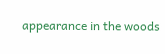appearance in the woods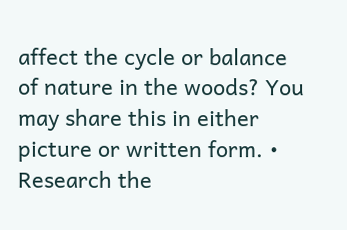affect the cycle or balance of nature in the woods? You may share this in either picture or written form. • Research the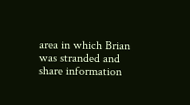area in which Brian was stranded and share information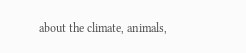about the climate, animals,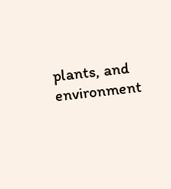plants, and environment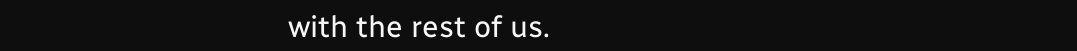with the rest of us.